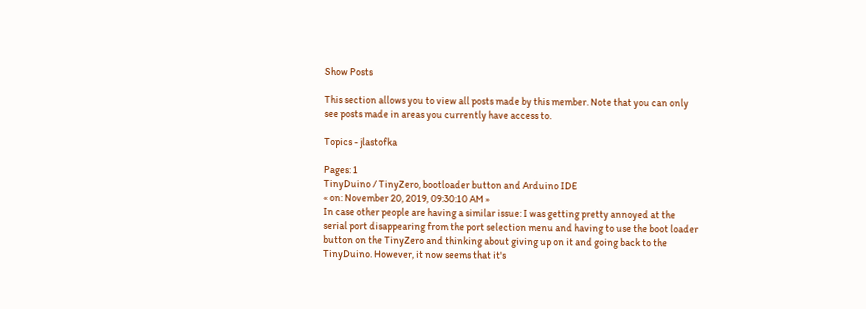Show Posts

This section allows you to view all posts made by this member. Note that you can only see posts made in areas you currently have access to.

Topics - jlastofka

Pages: 1
TinyDuino / TinyZero, bootloader button and Arduino IDE
« on: November 20, 2019, 09:30:10 AM »
In case other people are having a similar issue: I was getting pretty annoyed at the serial port disappearing from the port selection menu and having to use the boot loader button on the TinyZero and thinking about giving up on it and going back to the TinyDuino. However, it now seems that it's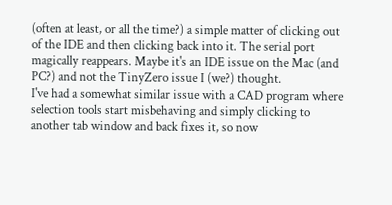(often at least, or all the time?) a simple matter of clicking out of the IDE and then clicking back into it. The serial port magically reappears. Maybe it's an IDE issue on the Mac (and PC?) and not the TinyZero issue I (we?) thought.
I've had a somewhat similar issue with a CAD program where selection tools start misbehaving and simply clicking to another tab window and back fixes it, so now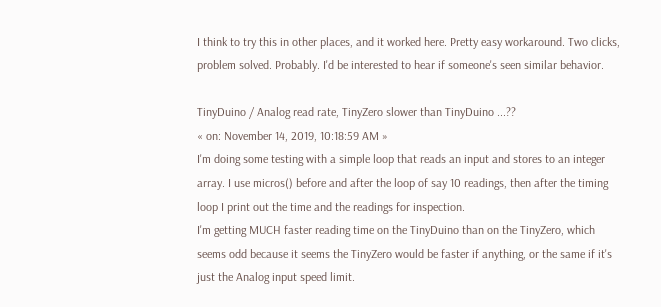I think to try this in other places, and it worked here. Pretty easy workaround. Two clicks, problem solved. Probably. I'd be interested to hear if someone's seen similar behavior.

TinyDuino / Analog read rate, TinyZero slower than TinyDuino ...??
« on: November 14, 2019, 10:18:59 AM »
I'm doing some testing with a simple loop that reads an input and stores to an integer array. I use micros() before and after the loop of say 10 readings, then after the timing loop I print out the time and the readings for inspection.
I'm getting MUCH faster reading time on the TinyDuino than on the TinyZero, which seems odd because it seems the TinyZero would be faster if anything, or the same if it's just the Analog input speed limit.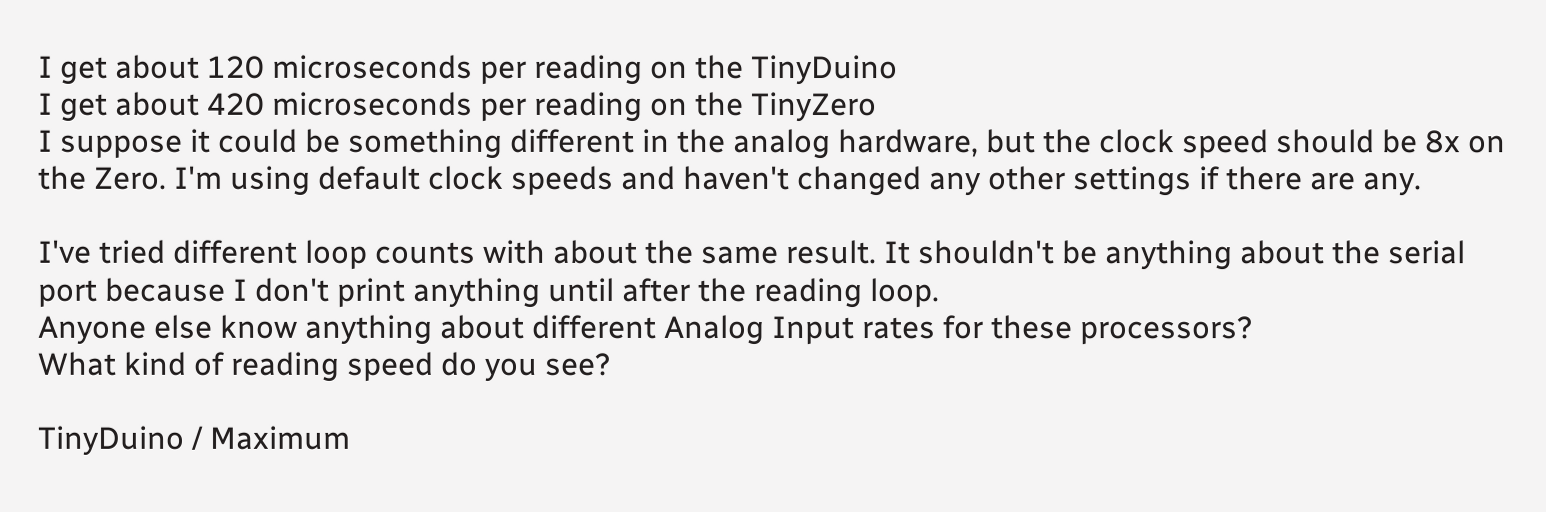I get about 120 microseconds per reading on the TinyDuino
I get about 420 microseconds per reading on the TinyZero
I suppose it could be something different in the analog hardware, but the clock speed should be 8x on the Zero. I'm using default clock speeds and haven't changed any other settings if there are any.

I've tried different loop counts with about the same result. It shouldn't be anything about the serial port because I don't print anything until after the reading loop.
Anyone else know anything about different Analog Input rates for these processors?
What kind of reading speed do you see?

TinyDuino / Maximum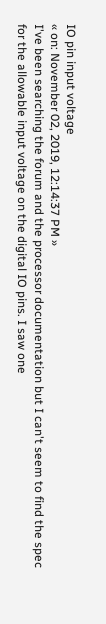IO pin input voltage
« on: November 02, 2019, 12:14:37 PM »
I've been searching the forum and the processor documentation but I can't seem to find the spec for the allowable input voltage on the digital IO pins. I saw one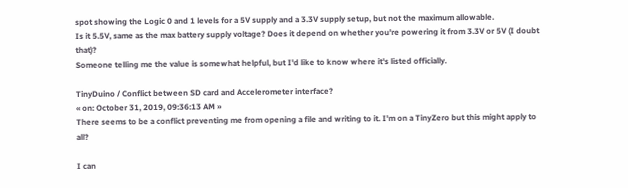spot showing the Logic 0 and 1 levels for a 5V supply and a 3.3V supply setup, but not the maximum allowable.
Is it 5.5V, same as the max battery supply voltage? Does it depend on whether you're powering it from 3.3V or 5V (I doubt that)?
Someone telling me the value is somewhat helpful, but I'd like to know where it's listed officially.

TinyDuino / Conflict between SD card and Accelerometer interface?
« on: October 31, 2019, 09:36:13 AM »
There seems to be a conflict preventing me from opening a file and writing to it. I'm on a TinyZero but this might apply to all?

I can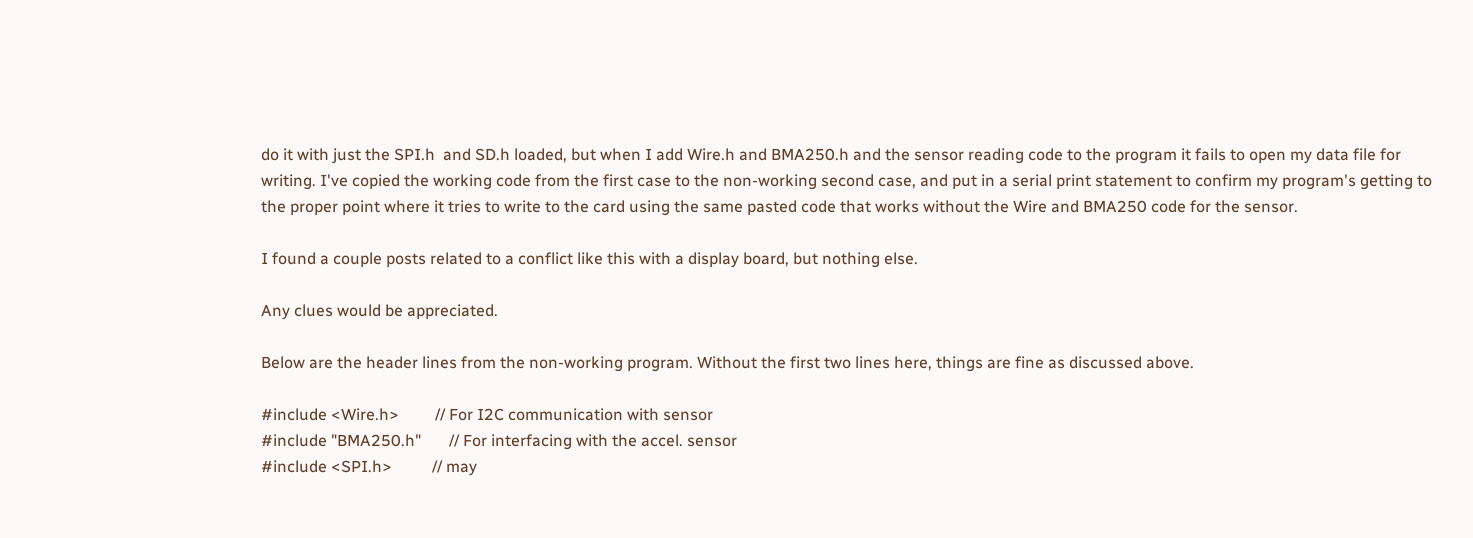do it with just the SPI.h  and SD.h loaded, but when I add Wire.h and BMA250.h and the sensor reading code to the program it fails to open my data file for writing. I've copied the working code from the first case to the non-working second case, and put in a serial print statement to confirm my program's getting to the proper point where it tries to write to the card using the same pasted code that works without the Wire and BMA250 code for the sensor.

I found a couple posts related to a conflict like this with a display board, but nothing else.

Any clues would be appreciated.

Below are the header lines from the non-working program. Without the first two lines here, things are fine as discussed above.

#include <Wire.h>         // For I2C communication with sensor
#include "BMA250.h"       // For interfacing with the accel. sensor
#include <SPI.h>          // may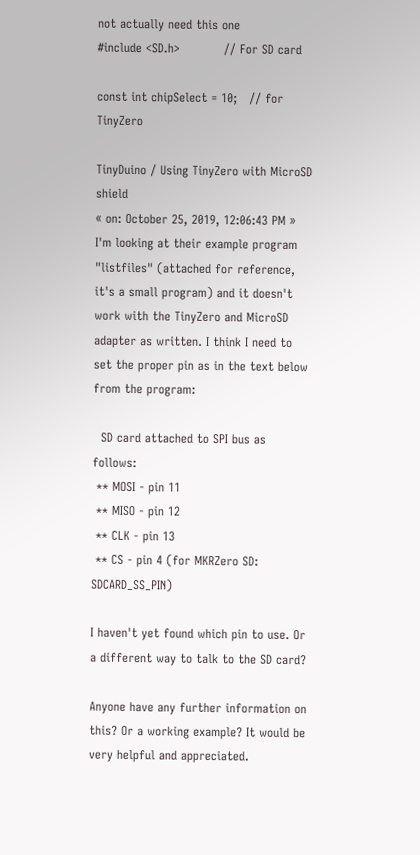not actually need this one
#include <SD.h>           // For SD card

const int chipSelect = 10;   // for TinyZero

TinyDuino / Using TinyZero with MicroSD shield
« on: October 25, 2019, 12:06:43 PM »
I'm looking at their example program "listfiles" (attached for reference, it's a small program) and it doesn't work with the TinyZero and MicroSD adapter as written. I think I need to set the proper pin as in the text below from the program:

  SD card attached to SPI bus as follows:
 ** MOSI - pin 11
 ** MISO - pin 12
 ** CLK - pin 13
 ** CS - pin 4 (for MKRZero SD: SDCARD_SS_PIN)

I haven't yet found which pin to use. Or a different way to talk to the SD card?

Anyone have any further information on this? Or a working example? It would be very helpful and appreciated.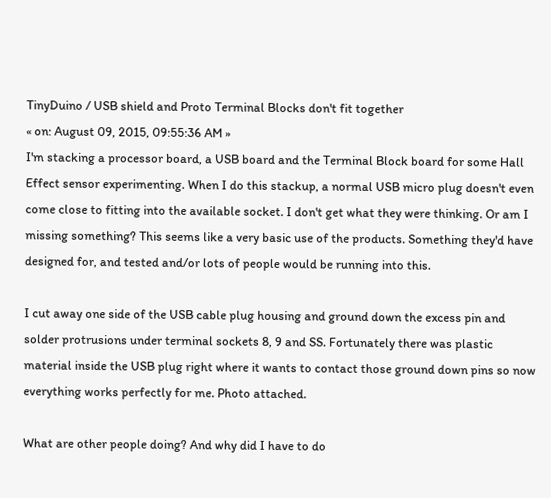TinyDuino / USB shield and Proto Terminal Blocks don't fit together
« on: August 09, 2015, 09:55:36 AM »
I'm stacking a processor board, a USB board and the Terminal Block board for some Hall Effect sensor experimenting. When I do this stackup, a normal USB micro plug doesn't even come close to fitting into the available socket. I don't get what they were thinking. Or am I missing something? This seems like a very basic use of the products. Something they'd have designed for, and tested and/or lots of people would be running into this.

I cut away one side of the USB cable plug housing and ground down the excess pin and solder protrusions under terminal sockets 8, 9 and SS. Fortunately there was plastic material inside the USB plug right where it wants to contact those ground down pins so now everything works perfectly for me. Photo attached.

What are other people doing? And why did I have to do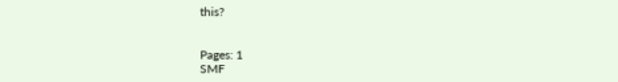this?


Pages: 1
SMF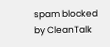spam blocked by CleanTalk